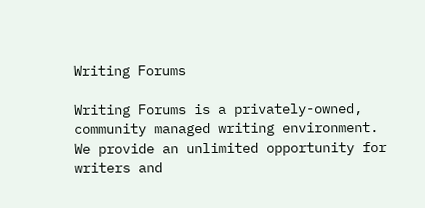Writing Forums

Writing Forums is a privately-owned, community managed writing environment. We provide an unlimited opportunity for writers and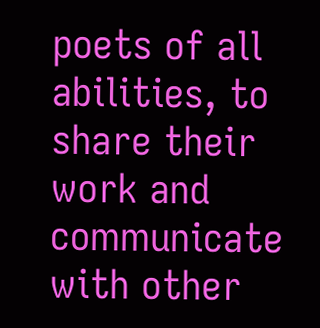poets of all abilities, to share their work and communicate with other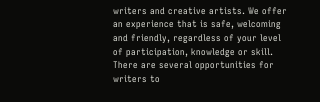writers and creative artists. We offer an experience that is safe, welcoming and friendly, regardless of your level of participation, knowledge or skill. There are several opportunities for writers to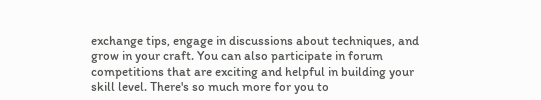exchange tips, engage in discussions about techniques, and grow in your craft. You can also participate in forum competitions that are exciting and helpful in building your skill level. There's so much more for you to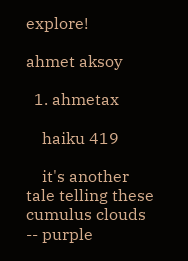explore!

ahmet aksoy

  1. ahmetax

    haiku 419

    it's another tale telling these cumulus clouds -- purple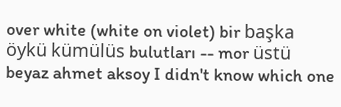over white (white on violet) bir başka öykü kümülüs bulutları -- mor üstü beyaz ahmet aksoy I didn't know which one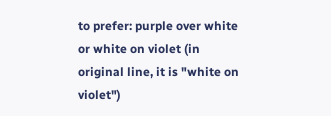to prefer: purple over white or white on violet (in original line, it is "white on violet")